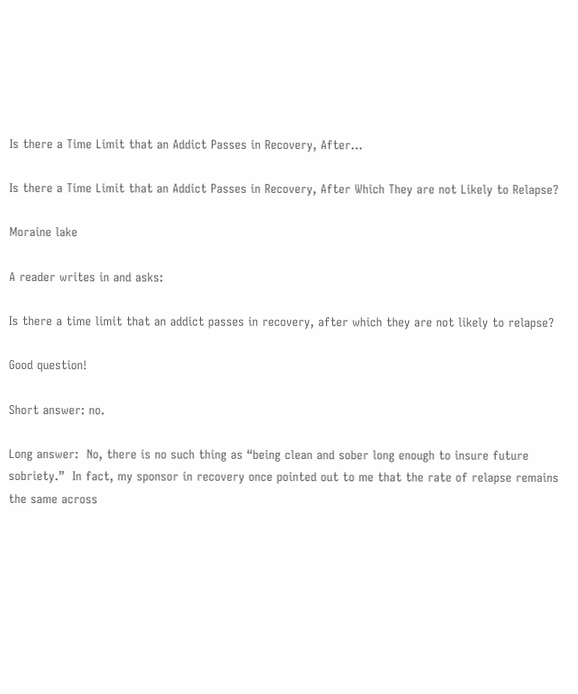Is there a Time Limit that an Addict Passes in Recovery, After...

Is there a Time Limit that an Addict Passes in Recovery, After Which They are not Likely to Relapse?

Moraine lake

A reader writes in and asks:

Is there a time limit that an addict passes in recovery, after which they are not likely to relapse?

Good question!

Short answer: no.

Long answer:  No, there is no such thing as “being clean and sober long enough to insure future sobriety.”  In fact, my sponsor in recovery once pointed out to me that the rate of relapse remains the same across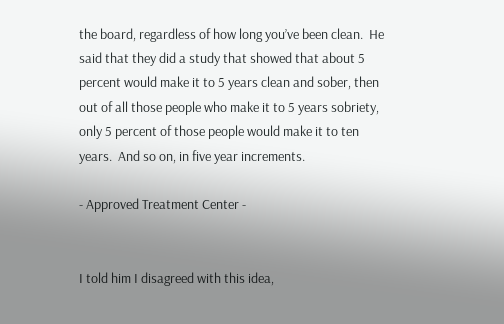the board, regardless of how long you’ve been clean.  He said that they did a study that showed that about 5 percent would make it to 5 years clean and sober, then out of all those people who make it to 5 years sobriety, only 5 percent of those people would make it to ten years.  And so on, in five year increments.

- Approved Treatment Center -


I told him I disagreed with this idea,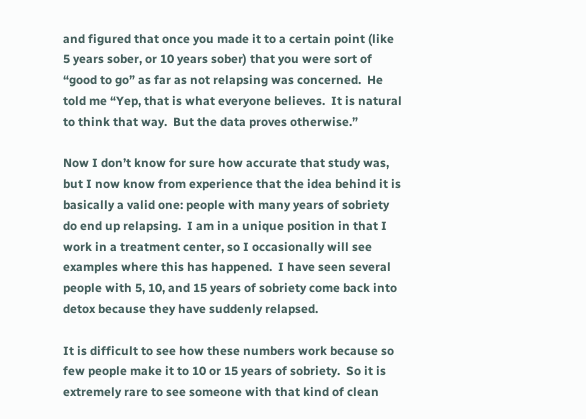and figured that once you made it to a certain point (like 5 years sober, or 10 years sober) that you were sort of “good to go” as far as not relapsing was concerned.  He told me “Yep, that is what everyone believes.  It is natural to think that way.  But the data proves otherwise.”

Now I don’t know for sure how accurate that study was, but I now know from experience that the idea behind it is basically a valid one: people with many years of sobriety do end up relapsing.  I am in a unique position in that I work in a treatment center, so I occasionally will see examples where this has happened.  I have seen several people with 5, 10, and 15 years of sobriety come back into detox because they have suddenly relapsed.

It is difficult to see how these numbers work because so few people make it to 10 or 15 years of sobriety.  So it is extremely rare to see someone with that kind of clean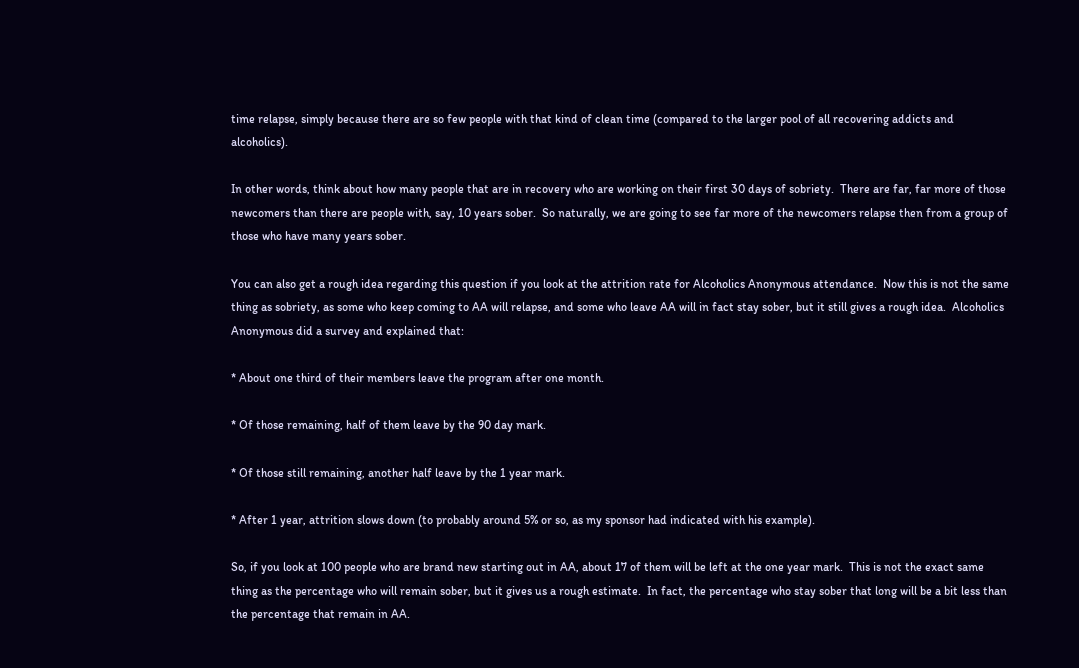time relapse, simply because there are so few people with that kind of clean time (compared to the larger pool of all recovering addicts and alcoholics).

In other words, think about how many people that are in recovery who are working on their first 30 days of sobriety.  There are far, far more of those newcomers than there are people with, say, 10 years sober.  So naturally, we are going to see far more of the newcomers relapse then from a group of those who have many years sober.

You can also get a rough idea regarding this question if you look at the attrition rate for Alcoholics Anonymous attendance.  Now this is not the same thing as sobriety, as some who keep coming to AA will relapse, and some who leave AA will in fact stay sober, but it still gives a rough idea.  Alcoholics Anonymous did a survey and explained that:

* About one third of their members leave the program after one month.

* Of those remaining, half of them leave by the 90 day mark.

* Of those still remaining, another half leave by the 1 year mark.

* After 1 year, attrition slows down (to probably around 5% or so, as my sponsor had indicated with his example).

So, if you look at 100 people who are brand new starting out in AA, about 17 of them will be left at the one year mark.  This is not the exact same thing as the percentage who will remain sober, but it gives us a rough estimate.  In fact, the percentage who stay sober that long will be a bit less than the percentage that remain in AA.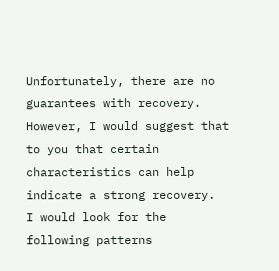Unfortunately, there are no guarantees with recovery.  However, I would suggest that to you that certain characteristics can help indicate a strong recovery.  I would look for the following patterns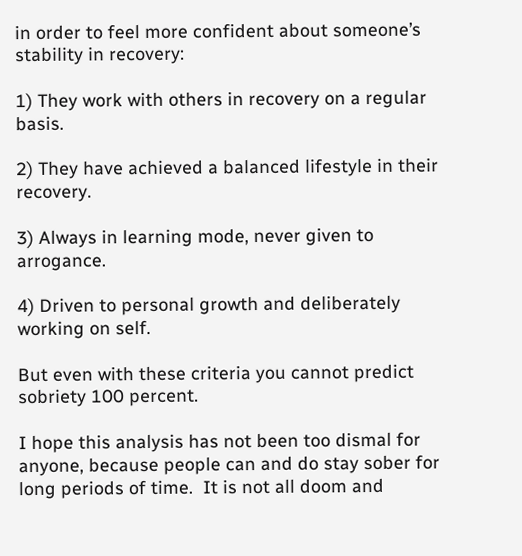in order to feel more confident about someone’s stability in recovery:

1) They work with others in recovery on a regular basis.

2) They have achieved a balanced lifestyle in their recovery.

3) Always in learning mode, never given to arrogance.

4) Driven to personal growth and deliberately working on self.

But even with these criteria you cannot predict sobriety 100 percent.

I hope this analysis has not been too dismal for anyone, because people can and do stay sober for long periods of time.  It is not all doom and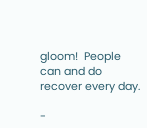gloom!  People can and do recover every day.

-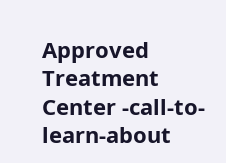Approved Treatment Center -call-to-learn-about